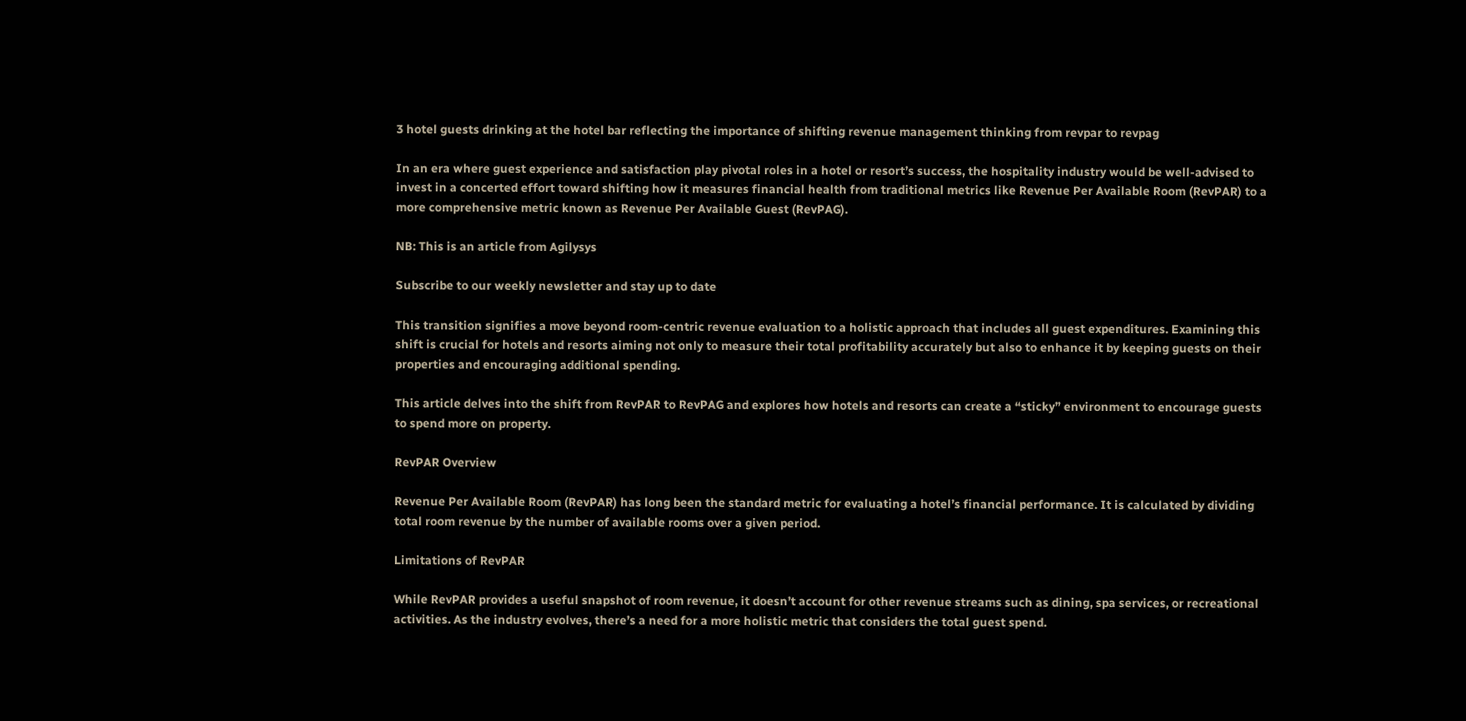3 hotel guests drinking at the hotel bar reflecting the importance of shifting revenue management thinking from revpar to revpag

In an era where guest experience and satisfaction play pivotal roles in a hotel or resort’s success, the hospitality industry would be well-advised to invest in a concerted effort toward shifting how it measures financial health from traditional metrics like Revenue Per Available Room (RevPAR) to a more comprehensive metric known as Revenue Per Available Guest (RevPAG).

NB: This is an article from Agilysys

Subscribe to our weekly newsletter and stay up to date

This transition signifies a move beyond room-centric revenue evaluation to a holistic approach that includes all guest expenditures. Examining this shift is crucial for hotels and resorts aiming not only to measure their total profitability accurately but also to enhance it by keeping guests on their properties and encouraging additional spending.

This article delves into the shift from RevPAR to RevPAG and explores how hotels and resorts can create a “sticky” environment to encourage guests to spend more on property.

RevPAR Overview

Revenue Per Available Room (RevPAR) has long been the standard metric for evaluating a hotel’s financial performance. It is calculated by dividing total room revenue by the number of available rooms over a given period.

Limitations of RevPAR

While RevPAR provides a useful snapshot of room revenue, it doesn’t account for other revenue streams such as dining, spa services, or recreational activities. As the industry evolves, there’s a need for a more holistic metric that considers the total guest spend.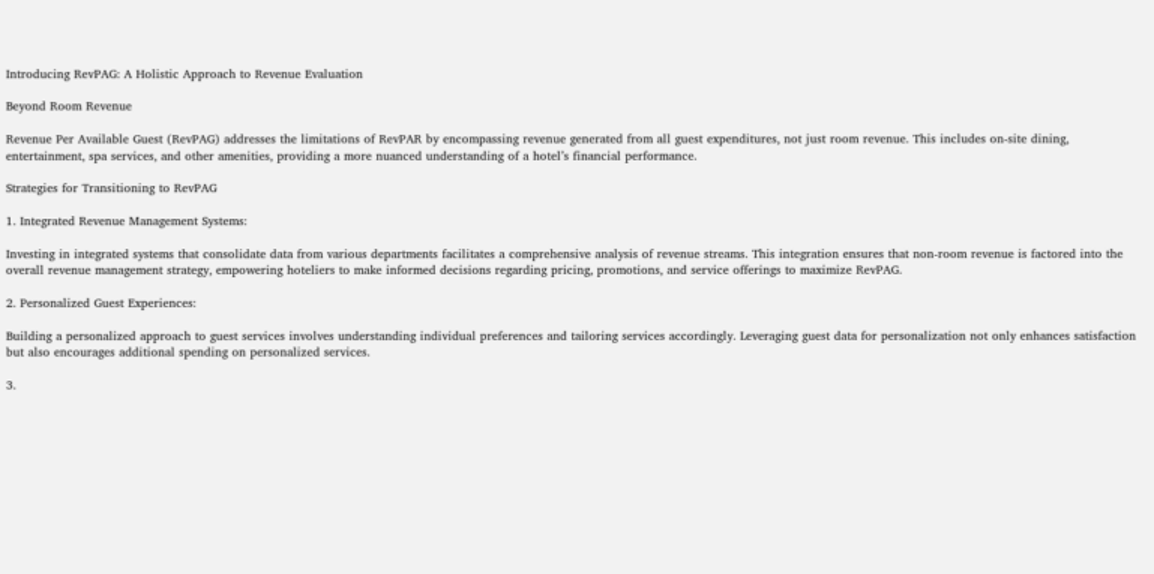Introducing RevPAG: A Holistic Approach to Revenue Evaluation

Beyond Room Revenue

Revenue Per Available Guest (RevPAG) addresses the limitations of RevPAR by encompassing revenue generated from all guest expenditures, not just room revenue. This includes on-site dining, entertainment, spa services, and other amenities, providing a more nuanced understanding of a hotel’s financial performance.

Strategies for Transitioning to RevPAG

1. Integrated Revenue Management Systems:

Investing in integrated systems that consolidate data from various departments facilitates a comprehensive analysis of revenue streams. This integration ensures that non-room revenue is factored into the overall revenue management strategy, empowering hoteliers to make informed decisions regarding pricing, promotions, and service offerings to maximize RevPAG.

2. Personalized Guest Experiences:

Building a personalized approach to guest services involves understanding individual preferences and tailoring services accordingly. Leveraging guest data for personalization not only enhances satisfaction but also encourages additional spending on personalized services.

3.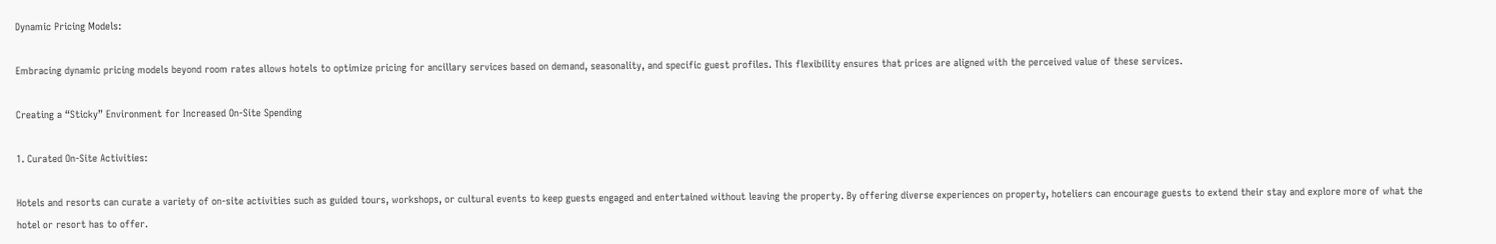Dynamic Pricing Models:

Embracing dynamic pricing models beyond room rates allows hotels to optimize pricing for ancillary services based on demand, seasonality, and specific guest profiles. This flexibility ensures that prices are aligned with the perceived value of these services.

Creating a “Sticky” Environment for Increased On-Site Spending

1. Curated On-Site Activities:

Hotels and resorts can curate a variety of on-site activities such as guided tours, workshops, or cultural events to keep guests engaged and entertained without leaving the property. By offering diverse experiences on property, hoteliers can encourage guests to extend their stay and explore more of what the hotel or resort has to offer.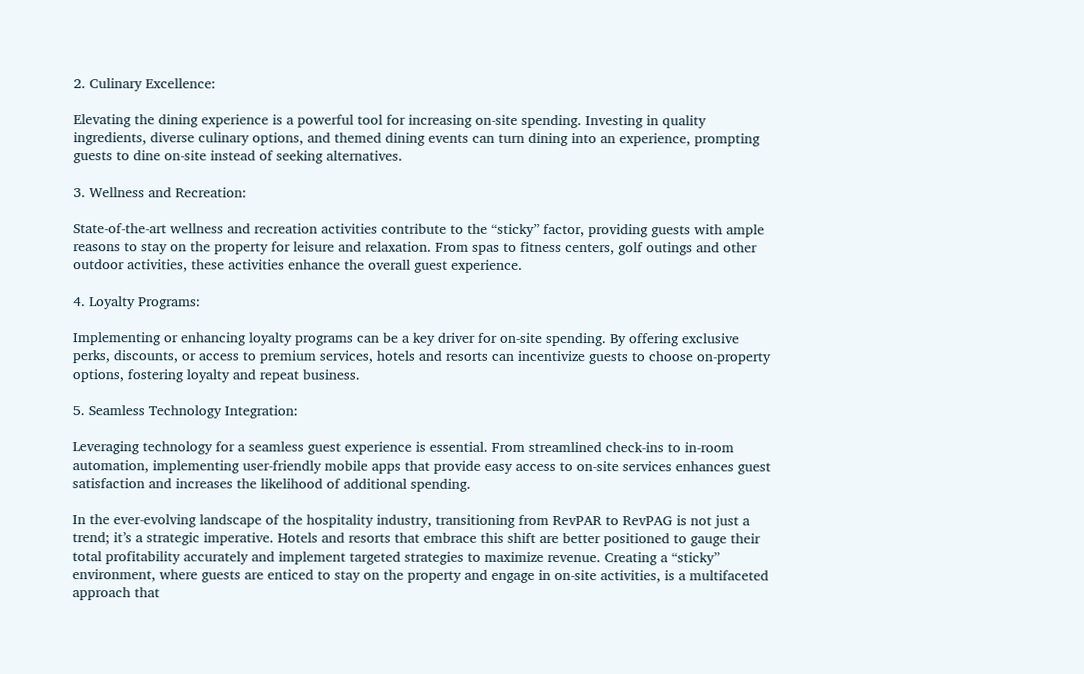2. Culinary Excellence:

Elevating the dining experience is a powerful tool for increasing on-site spending. Investing in quality ingredients, diverse culinary options, and themed dining events can turn dining into an experience, prompting guests to dine on-site instead of seeking alternatives.

3. Wellness and Recreation:

State-of-the-art wellness and recreation activities contribute to the “sticky” factor, providing guests with ample reasons to stay on the property for leisure and relaxation. From spas to fitness centers, golf outings and other outdoor activities, these activities enhance the overall guest experience.

4. Loyalty Programs:

Implementing or enhancing loyalty programs can be a key driver for on-site spending. By offering exclusive perks, discounts, or access to premium services, hotels and resorts can incentivize guests to choose on-property options, fostering loyalty and repeat business.

5. Seamless Technology Integration:

Leveraging technology for a seamless guest experience is essential. From streamlined check-ins to in-room automation, implementing user-friendly mobile apps that provide easy access to on-site services enhances guest satisfaction and increases the likelihood of additional spending.

In the ever-evolving landscape of the hospitality industry, transitioning from RevPAR to RevPAG is not just a trend; it’s a strategic imperative. Hotels and resorts that embrace this shift are better positioned to gauge their total profitability accurately and implement targeted strategies to maximize revenue. Creating a “sticky” environment, where guests are enticed to stay on the property and engage in on-site activities, is a multifaceted approach that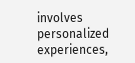involves personalized experiences,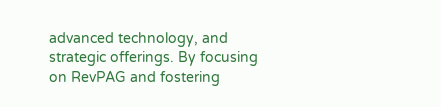advanced technology, and strategic offerings. By focusing on RevPAG and fostering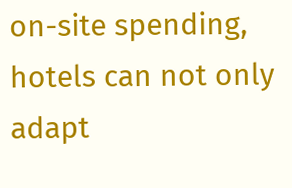on-site spending, hotels can not only adapt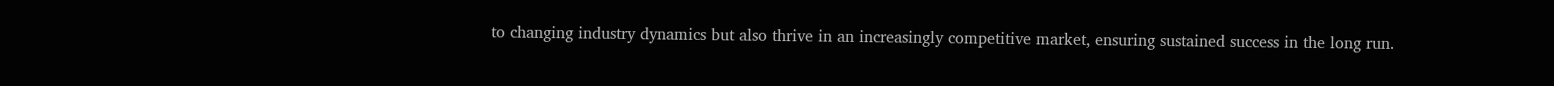to changing industry dynamics but also thrive in an increasingly competitive market, ensuring sustained success in the long run.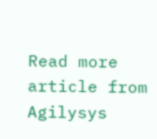Read more article from Agilysys